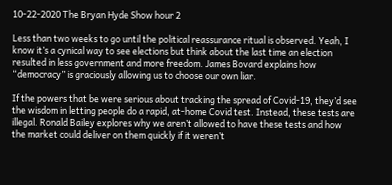10-22-2020 The Bryan Hyde Show hour 2

Less than two weeks to go until the political reassurance ritual is observed. Yeah, I know it’s a cynical way to see elections but think about the last time an election resulted in less government and more freedom. James Bovard explains how “democracy” is graciously allowing us to choose our own liar.

If the powers that be were serious about tracking the spread of Covid-19, they’d see the wisdom in letting people do a rapid, at-home Covid test. Instead, these tests are illegal. Ronald Bailey explores why we aren’t allowed to have these tests and how the market could deliver on them quickly if it weren’t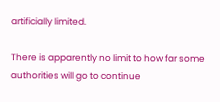artificially limited.

There is apparently no limit to how far some authorities will go to continue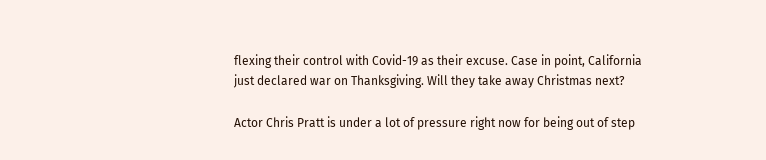flexing their control with Covid-19 as their excuse. Case in point, California just declared war on Thanksgiving. Will they take away Christmas next?

Actor Chris Pratt is under a lot of pressure right now for being out of step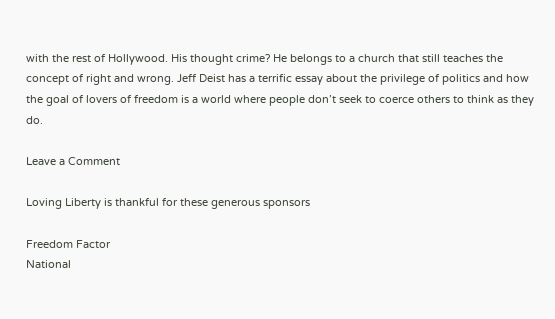with the rest of Hollywood. His thought crime? He belongs to a church that still teaches the concept of right and wrong. Jeff Deist has a terrific essay about the privilege of politics and how the goal of lovers of freedom is a world where people don’t seek to coerce others to think as they do.

Leave a Comment

Loving Liberty is thankful for these generous sponsors

Freedom Factor
National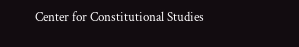Center for Constitutional Studies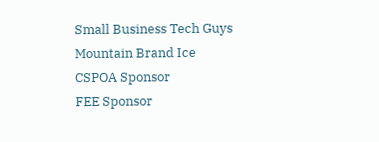Small Business Tech Guys
Mountain Brand Ice
CSPOA Sponsor
FEE Sponsor